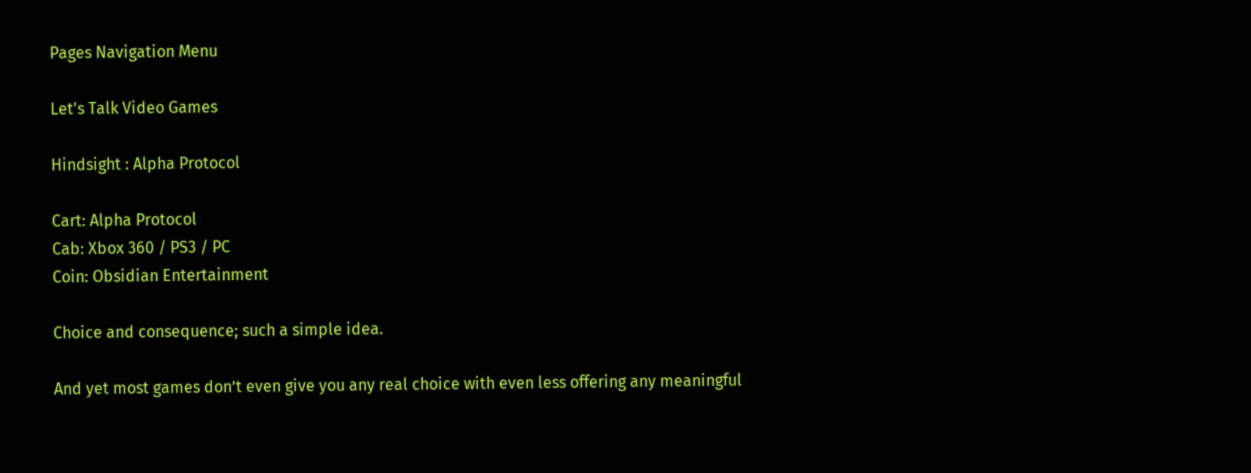Pages Navigation Menu

Let's Talk Video Games

Hindsight : Alpha Protocol

Cart: Alpha Protocol
Cab: Xbox 360 / PS3 / PC
Coin: Obsidian Entertainment

Choice and consequence; such a simple idea.

And yet most games don’t even give you any real choice with even less offering any meaningful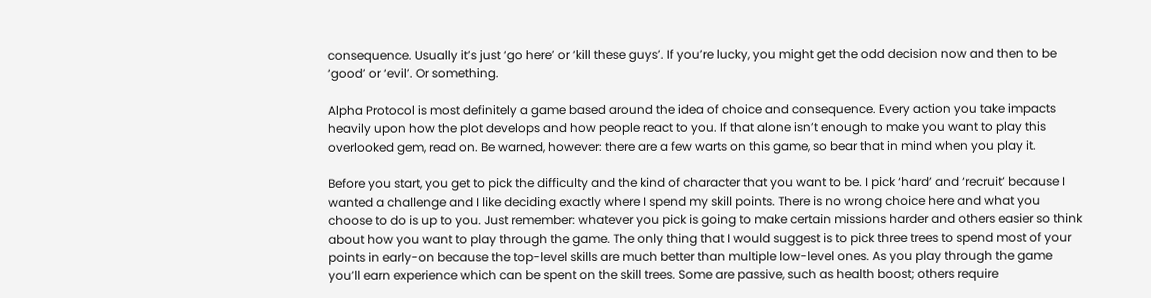consequence. Usually it’s just ‘go here’ or ‘kill these guys’. If you’re lucky, you might get the odd decision now and then to be ‘good’ or ‘evil’. Or something.

Alpha Protocol is most definitely a game based around the idea of choice and consequence. Every action you take impacts heavily upon how the plot develops and how people react to you. If that alone isn’t enough to make you want to play this overlooked gem, read on. Be warned, however: there are a few warts on this game, so bear that in mind when you play it.

Before you start, you get to pick the difficulty and the kind of character that you want to be. I pick ‘hard’ and ‘recruit’ because I wanted a challenge and I like deciding exactly where I spend my skill points. There is no wrong choice here and what you choose to do is up to you. Just remember: whatever you pick is going to make certain missions harder and others easier so think about how you want to play through the game. The only thing that I would suggest is to pick three trees to spend most of your points in early-on because the top-level skills are much better than multiple low-level ones. As you play through the game you’ll earn experience which can be spent on the skill trees. Some are passive, such as health boost; others require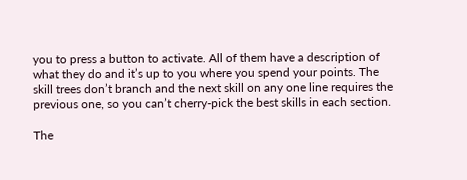you to press a button to activate. All of them have a description of what they do and it’s up to you where you spend your points. The skill trees don’t branch and the next skill on any one line requires the previous one, so you can’t cherry-pick the best skills in each section.

The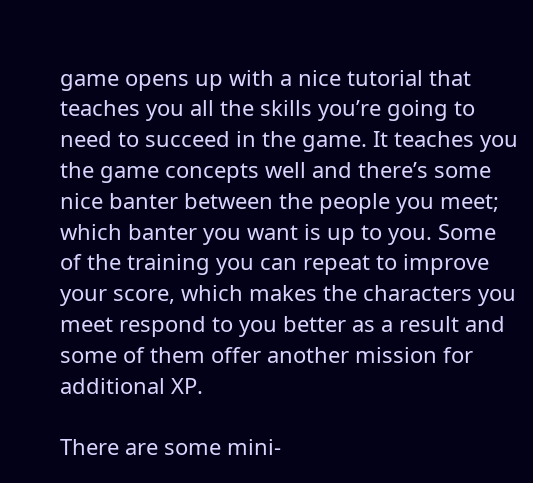game opens up with a nice tutorial that teaches you all the skills you’re going to need to succeed in the game. It teaches you the game concepts well and there’s some nice banter between the people you meet; which banter you want is up to you. Some of the training you can repeat to improve your score, which makes the characters you meet respond to you better as a result and some of them offer another mission for additional XP.

There are some mini-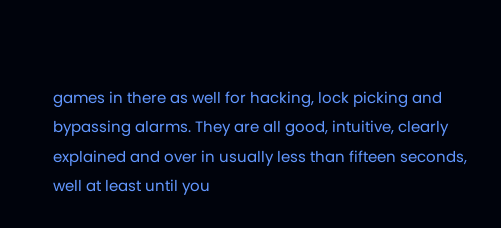games in there as well for hacking, lock picking and bypassing alarms. They are all good, intuitive, clearly explained and over in usually less than fifteen seconds, well at least until you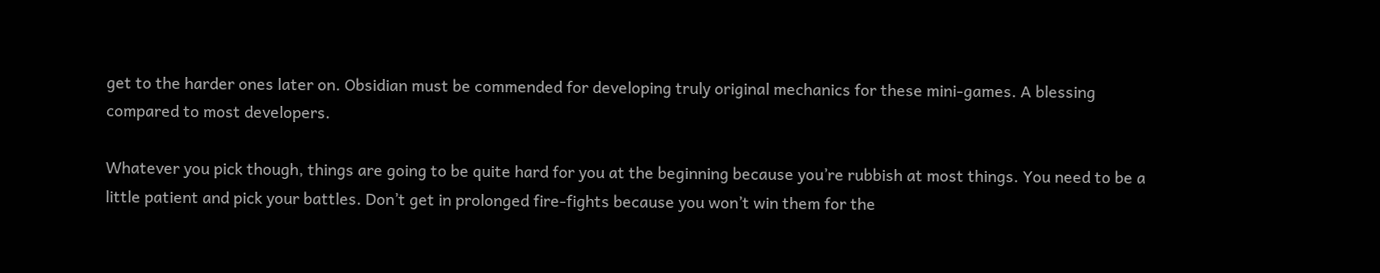get to the harder ones later on. Obsidian must be commended for developing truly original mechanics for these mini-games. A blessing compared to most developers.

Whatever you pick though, things are going to be quite hard for you at the beginning because you’re rubbish at most things. You need to be a little patient and pick your battles. Don’t get in prolonged fire-fights because you won’t win them for the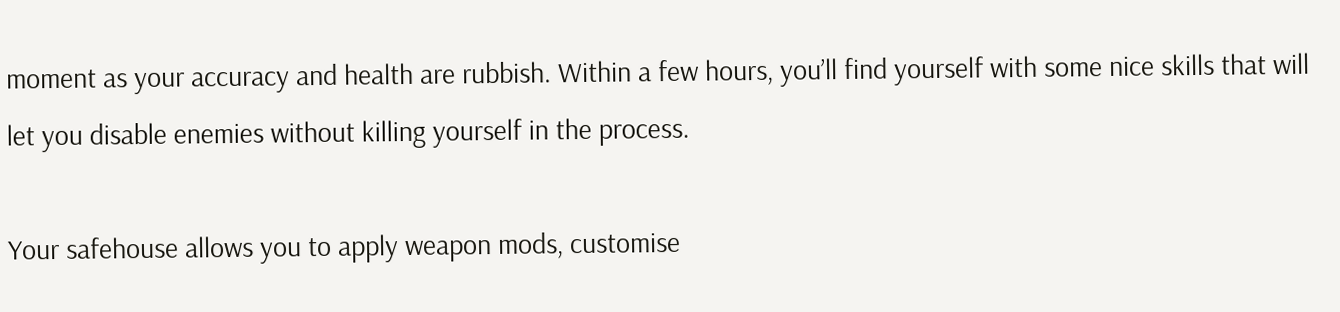moment as your accuracy and health are rubbish. Within a few hours, you’ll find yourself with some nice skills that will let you disable enemies without killing yourself in the process.

Your safehouse allows you to apply weapon mods, customise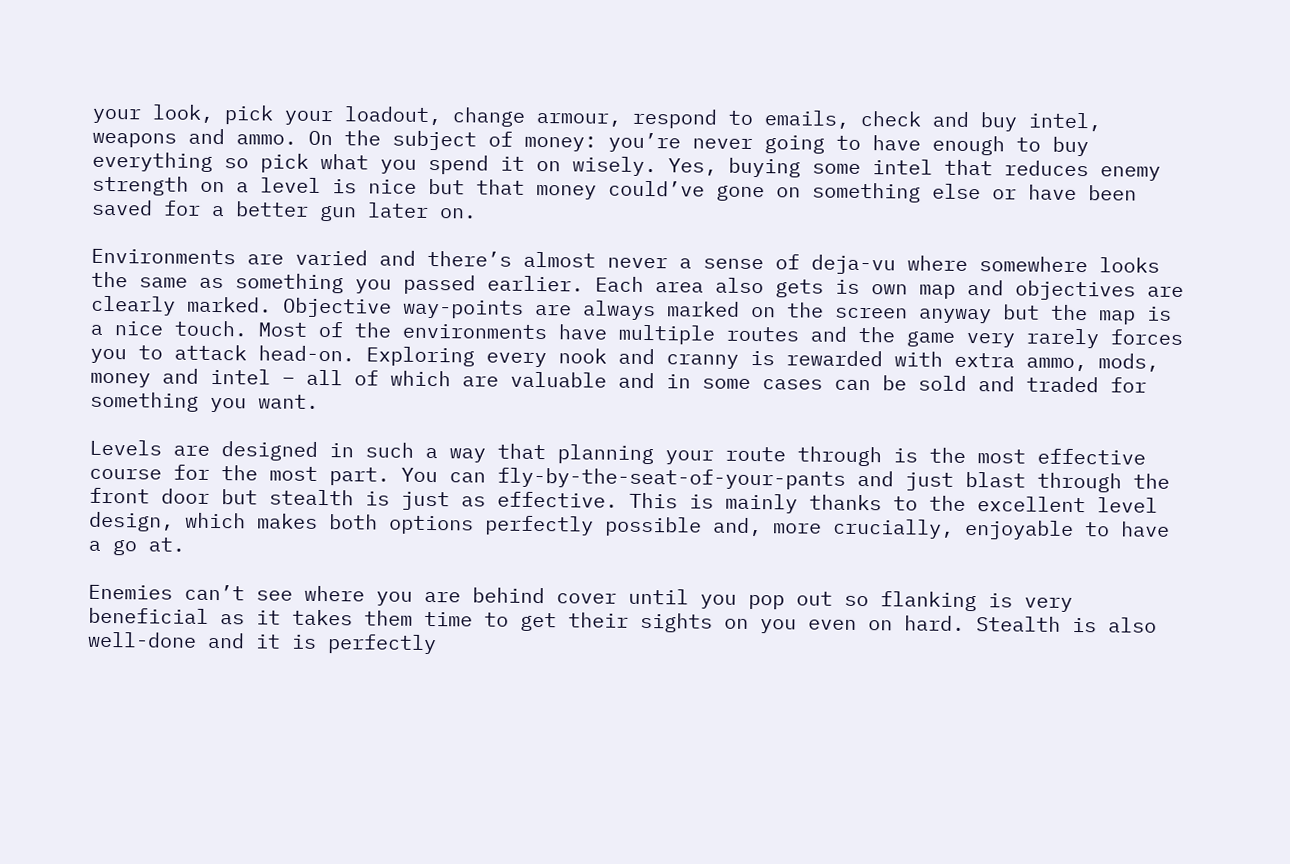your look, pick your loadout, change armour, respond to emails, check and buy intel, weapons and ammo. On the subject of money: you’re never going to have enough to buy everything so pick what you spend it on wisely. Yes, buying some intel that reduces enemy strength on a level is nice but that money could’ve gone on something else or have been saved for a better gun later on.

Environments are varied and there’s almost never a sense of deja-vu where somewhere looks the same as something you passed earlier. Each area also gets is own map and objectives are clearly marked. Objective way-points are always marked on the screen anyway but the map is a nice touch. Most of the environments have multiple routes and the game very rarely forces you to attack head-on. Exploring every nook and cranny is rewarded with extra ammo, mods, money and intel – all of which are valuable and in some cases can be sold and traded for something you want.

Levels are designed in such a way that planning your route through is the most effective course for the most part. You can fly-by-the-seat-of-your-pants and just blast through the front door but stealth is just as effective. This is mainly thanks to the excellent level design, which makes both options perfectly possible and, more crucially, enjoyable to have a go at.

Enemies can’t see where you are behind cover until you pop out so flanking is very beneficial as it takes them time to get their sights on you even on hard. Stealth is also well-done and it is perfectly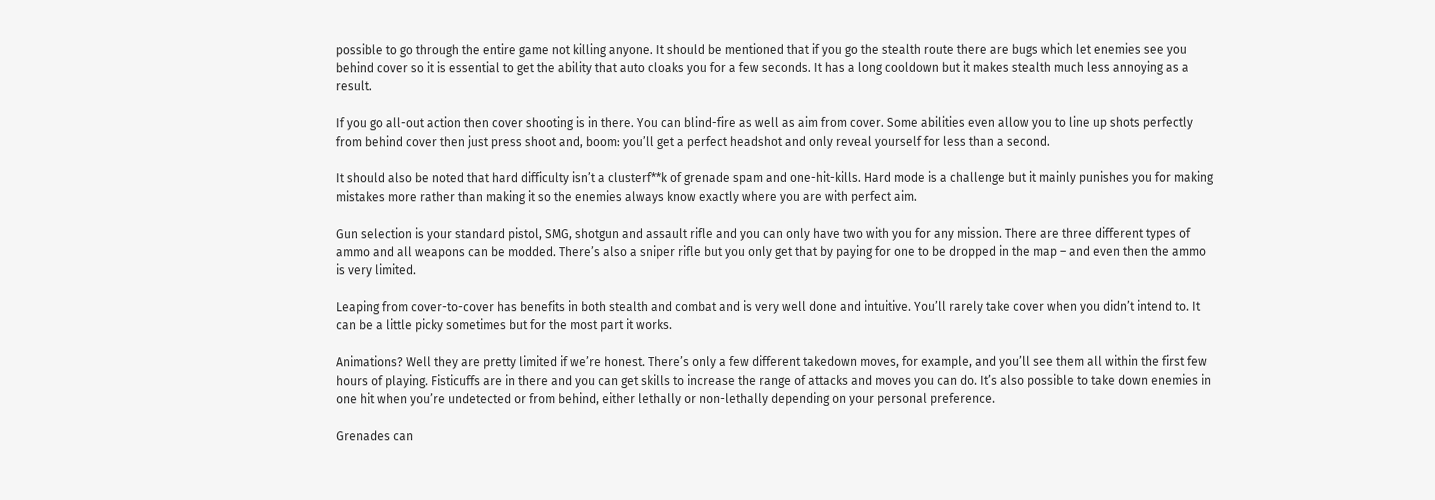possible to go through the entire game not killing anyone. It should be mentioned that if you go the stealth route there are bugs which let enemies see you behind cover so it is essential to get the ability that auto cloaks you for a few seconds. It has a long cooldown but it makes stealth much less annoying as a result.

If you go all-out action then cover shooting is in there. You can blind-fire as well as aim from cover. Some abilities even allow you to line up shots perfectly from behind cover then just press shoot and, boom: you’ll get a perfect headshot and only reveal yourself for less than a second.

It should also be noted that hard difficulty isn’t a clusterf**k of grenade spam and one-hit-kills. Hard mode is a challenge but it mainly punishes you for making mistakes more rather than making it so the enemies always know exactly where you are with perfect aim.

Gun selection is your standard pistol, SMG, shotgun and assault rifle and you can only have two with you for any mission. There are three different types of ammo and all weapons can be modded. There’s also a sniper rifle but you only get that by paying for one to be dropped in the map – and even then the ammo is very limited.

Leaping from cover-to-cover has benefits in both stealth and combat and is very well done and intuitive. You’ll rarely take cover when you didn’t intend to. It can be a little picky sometimes but for the most part it works.

Animations? Well they are pretty limited if we’re honest. There’s only a few different takedown moves, for example, and you’ll see them all within the first few hours of playing. Fisticuffs are in there and you can get skills to increase the range of attacks and moves you can do. It’s also possible to take down enemies in one hit when you’re undetected or from behind, either lethally or non-lethally depending on your personal preference.

Grenades can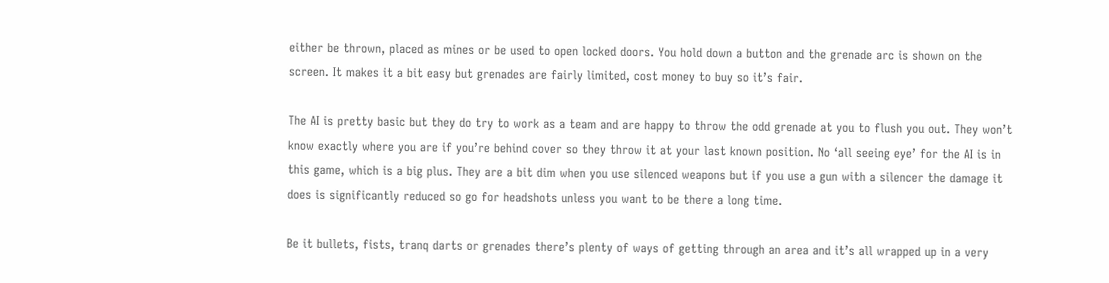either be thrown, placed as mines or be used to open locked doors. You hold down a button and the grenade arc is shown on the screen. It makes it a bit easy but grenades are fairly limited, cost money to buy so it’s fair.

The AI is pretty basic but they do try to work as a team and are happy to throw the odd grenade at you to flush you out. They won’t know exactly where you are if you’re behind cover so they throw it at your last known position. No ‘all seeing eye’ for the AI is in this game, which is a big plus. They are a bit dim when you use silenced weapons but if you use a gun with a silencer the damage it does is significantly reduced so go for headshots unless you want to be there a long time.

Be it bullets, fists, tranq darts or grenades there’s plenty of ways of getting through an area and it’s all wrapped up in a very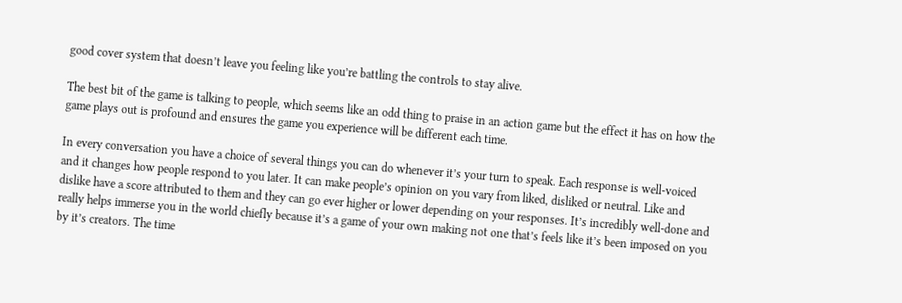good cover system that doesn’t leave you feeling like you’re battling the controls to stay alive.

The best bit of the game is talking to people, which seems like an odd thing to praise in an action game but the effect it has on how the game plays out is profound and ensures the game you experience will be different each time.

In every conversation you have a choice of several things you can do whenever it’s your turn to speak. Each response is well-voiced and it changes how people respond to you later. It can make people’s opinion on you vary from liked, disliked or neutral. Like and dislike have a score attributed to them and they can go ever higher or lower depending on your responses. It’s incredibly well-done and really helps immerse you in the world chiefly because it’s a game of your own making not one that’s feels like it’s been imposed on you by it’s creators. The time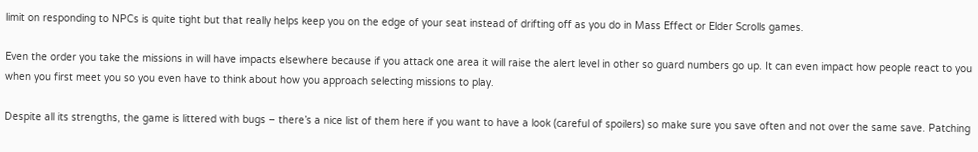limit on responding to NPCs is quite tight but that really helps keep you on the edge of your seat instead of drifting off as you do in Mass Effect or Elder Scrolls games.

Even the order you take the missions in will have impacts elsewhere because if you attack one area it will raise the alert level in other so guard numbers go up. It can even impact how people react to you when you first meet you so you even have to think about how you approach selecting missions to play.

Despite all its strengths, the game is littered with bugs – there’s a nice list of them here if you want to have a look (careful of spoilers) so make sure you save often and not over the same save. Patching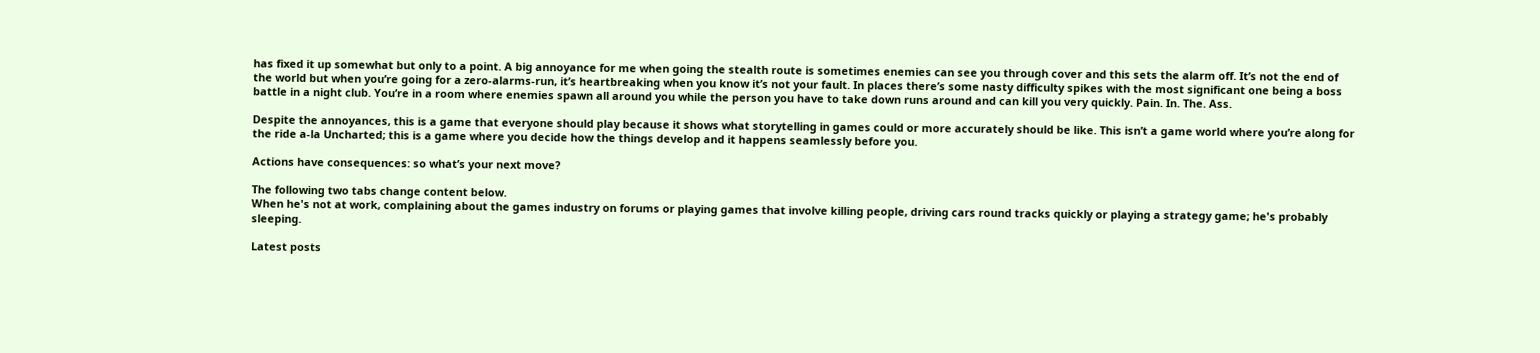has fixed it up somewhat but only to a point. A big annoyance for me when going the stealth route is sometimes enemies can see you through cover and this sets the alarm off. It’s not the end of the world but when you’re going for a zero-alarms-run, it’s heartbreaking when you know it’s not your fault. In places there’s some nasty difficulty spikes with the most significant one being a boss battle in a night club. You’re in a room where enemies spawn all around you while the person you have to take down runs around and can kill you very quickly. Pain. In. The. Ass.

Despite the annoyances, this is a game that everyone should play because it shows what storytelling in games could or more accurately should be like. This isn’t a game world where you’re along for the ride a-la Uncharted; this is a game where you decide how the things develop and it happens seamlessly before you.

Actions have consequences: so what’s your next move?

The following two tabs change content below.
When he's not at work, complaining about the games industry on forums or playing games that involve killing people, driving cars round tracks quickly or playing a strategy game; he's probably sleeping.

Latest posts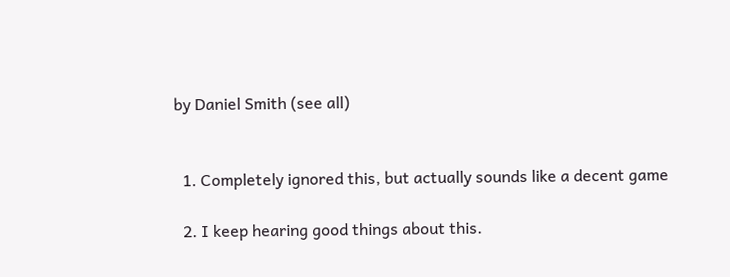by Daniel Smith (see all)


  1. Completely ignored this, but actually sounds like a decent game

  2. I keep hearing good things about this.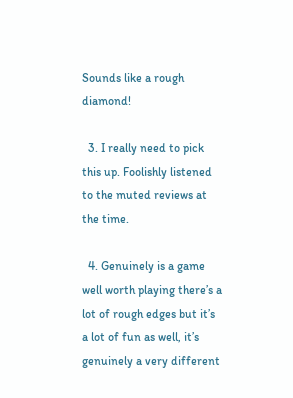Sounds like a rough diamond!

  3. I really need to pick this up. Foolishly listened to the muted reviews at the time.

  4. Genuinely is a game well worth playing there’s a lot of rough edges but it’s a lot of fun as well, it’s genuinely a very different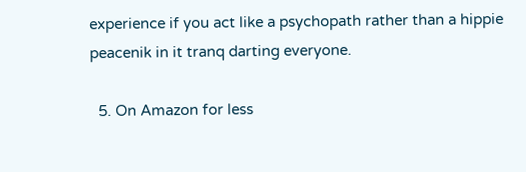experience if you act like a psychopath rather than a hippie peacenik in it tranq darting everyone.

  5. On Amazon for less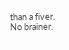than a fiver. No brainer.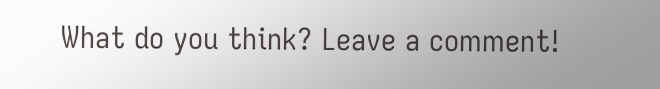What do you think? Leave a comment!